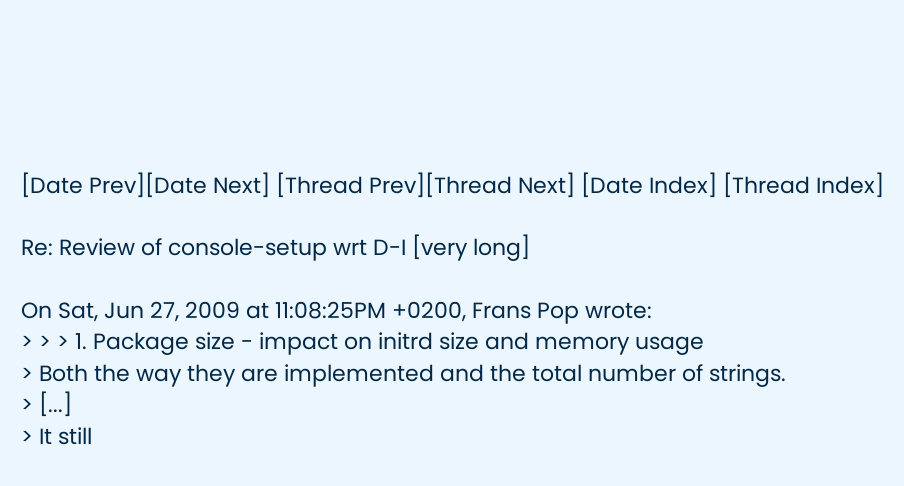[Date Prev][Date Next] [Thread Prev][Thread Next] [Date Index] [Thread Index]

Re: Review of console-setup wrt D-I [very long]

On Sat, Jun 27, 2009 at 11:08:25PM +0200, Frans Pop wrote:
> > > 1. Package size - impact on initrd size and memory usage
> Both the way they are implemented and the total number of strings.
> [...]
> It still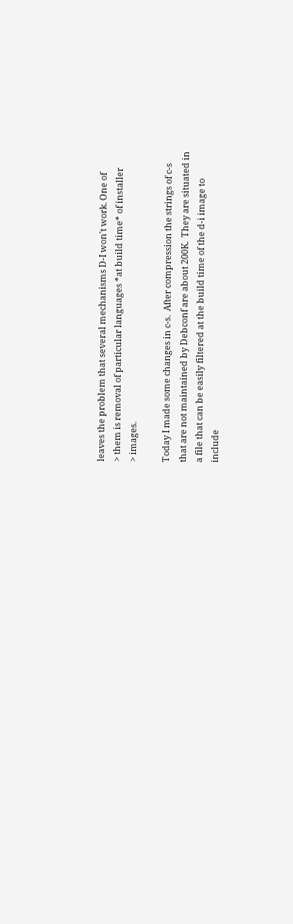leaves the problem that several mechanisms D-I won't work. One of
> them is removal of particular languages *at build time* of installer
> images.

Today I made some changes in c-s.  After compression the strings of c-s
that are not maintained by Debconf are about 200K.  They are situated in
a file that can be easily filtered at the build time of the d-i image to
include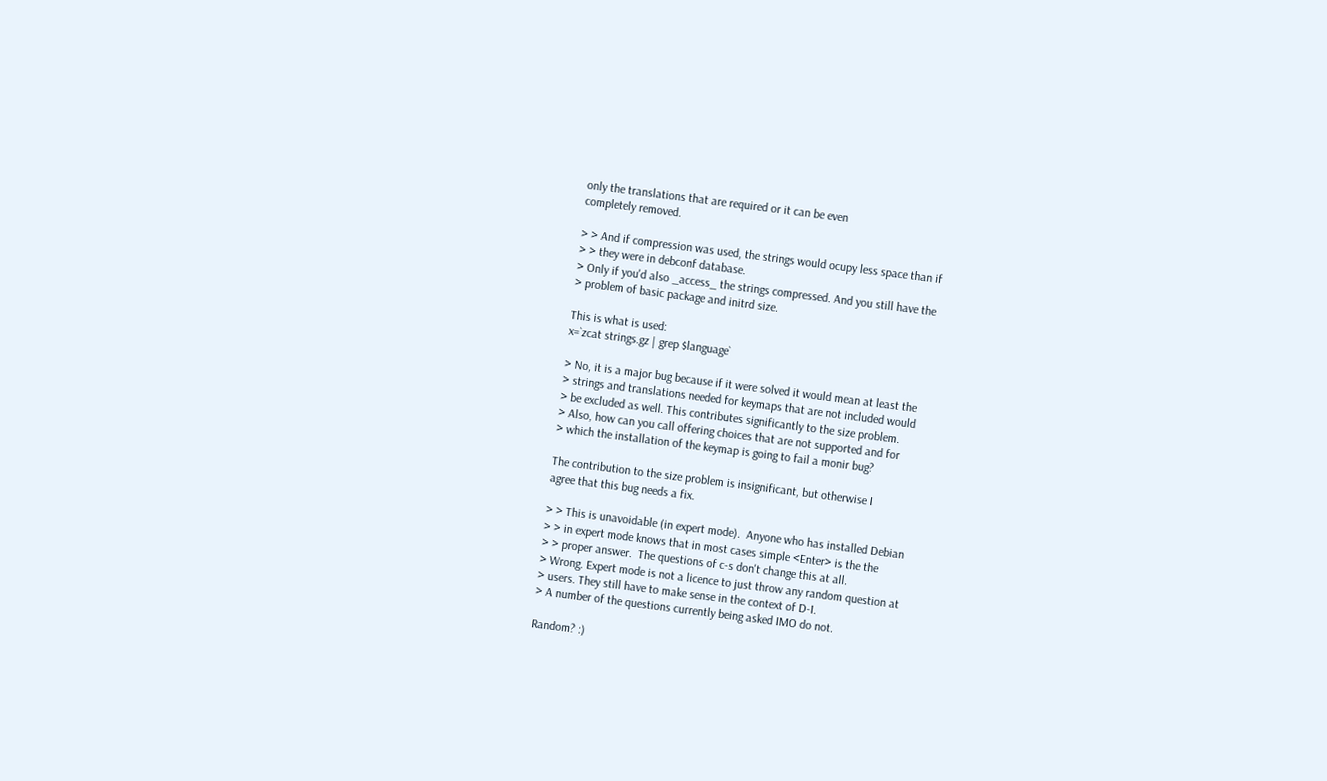only the translations that are required or it can be even
completely removed.

> > And if compression was used, the strings would ocupy less space than if
> > they were in debconf database.
> Only if you'd also _access_ the strings compressed. And you still have the
> problem of basic package and initrd size.

This is what is used:
x=`zcat strings.gz | grep $language`

> No, it is a major bug because if it were solved it would mean at least the
> strings and translations needed for keymaps that are not included would
> be excluded as well. This contributes significantly to the size problem.
> Also, how can you call offering choices that are not supported and for
> which the installation of the keymap is going to fail a monir bug?

The contribution to the size problem is insignificant, but otherwise I
agree that this bug needs a fix.

> > This is unavoidable (in expert mode).  Anyone who has installed Debian
> > in expert mode knows that in most cases simple <Enter> is the the
> > proper answer.  The questions of c-s don't change this at all.
> Wrong. Expert mode is not a licence to just throw any random question at
> users. They still have to make sense in the context of D-I.
> A number of the questions currently being asked IMO do not.

Random? :)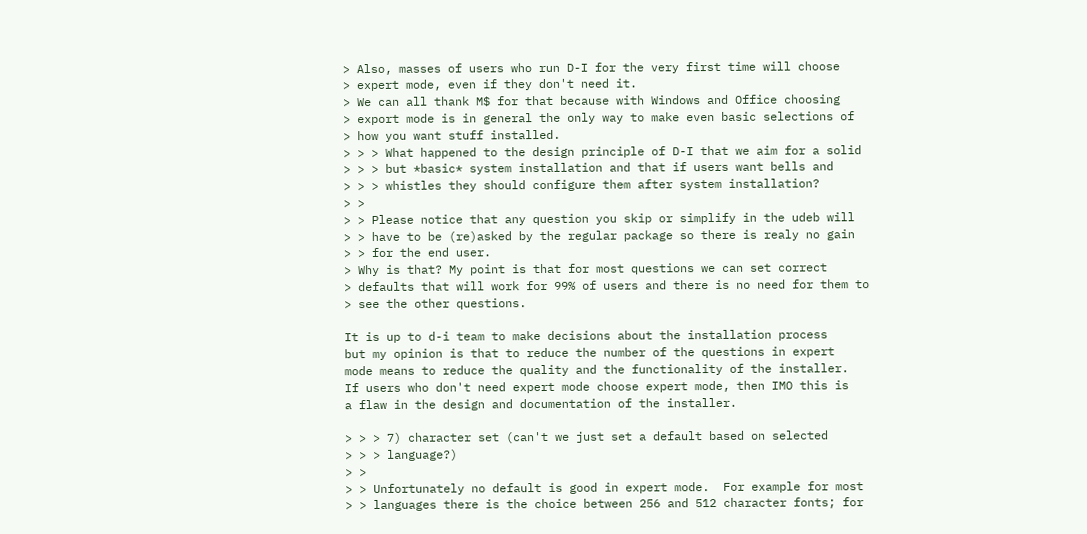> Also, masses of users who run D-I for the very first time will choose
> expert mode, even if they don't need it.
> We can all thank M$ for that because with Windows and Office choosing
> export mode is in general the only way to make even basic selections of
> how you want stuff installed.
> > > What happened to the design principle of D-I that we aim for a solid
> > > but *basic* system installation and that if users want bells and
> > > whistles they should configure them after system installation?
> >
> > Please notice that any question you skip or simplify in the udeb will
> > have to be (re)asked by the regular package so there is realy no gain
> > for the end user.
> Why is that? My point is that for most questions we can set correct
> defaults that will work for 99% of users and there is no need for them to
> see the other questions.

It is up to d-i team to make decisions about the installation process
but my opinion is that to reduce the number of the questions in expert
mode means to reduce the quality and the functionality of the installer.
If users who don't need expert mode choose expert mode, then IMO this is
a flaw in the design and documentation of the installer.

> > > 7) character set (can't we just set a default based on selected
> > > language?)
> >
> > Unfortunately no default is good in expert mode.  For example for most
> > languages there is the choice between 256 and 512 character fonts; for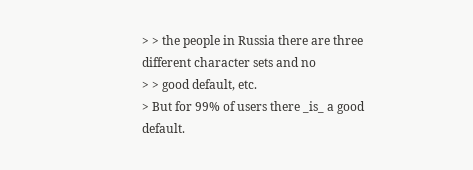> > the people in Russia there are three different character sets and no
> > good default, etc.
> But for 99% of users there _is_ a good default.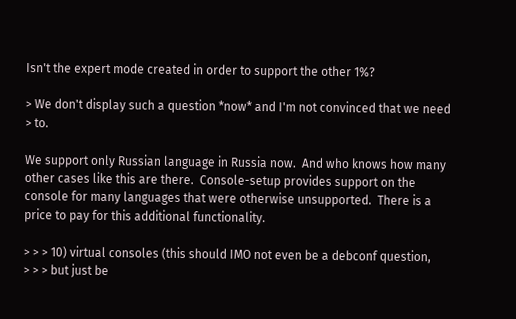Isn't the expert mode created in order to support the other 1%?

> We don't display such a question *now* and I'm not convinced that we need
> to.

We support only Russian language in Russia now.  And who knows how many
other cases like this are there.  Console-setup provides support on the
console for many languages that were otherwise unsupported.  There is a
price to pay for this additional functionality.

> > > 10) virtual consoles (this should IMO not even be a debconf question,
> > > but just be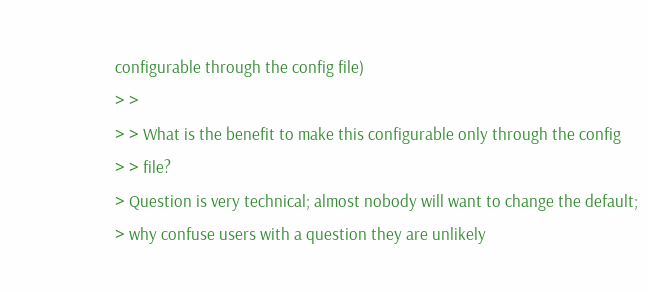configurable through the config file)
> >
> > What is the benefit to make this configurable only through the config
> > file?
> Question is very technical; almost nobody will want to change the default;
> why confuse users with a question they are unlikely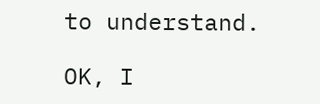to understand.

OK, I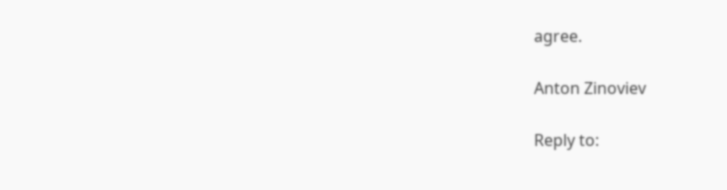agree.

Anton Zinoviev

Reply to: